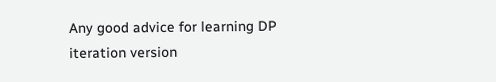Any good advice for learning DP iteration version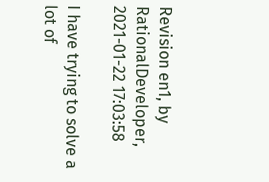Revision en1, by RationalDeveloper, 2021-01-22 17:03:58

I have trying to solve a lot of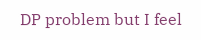DP problem but I feel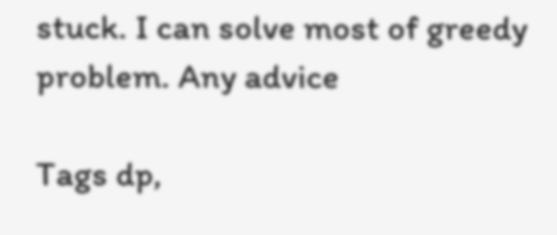stuck. I can solve most of greedy problem. Any advice

Tags dp,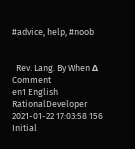#advice, help, #noob


  Rev. Lang. By When Δ Comment
en1 English RationalDeveloper 2021-01-22 17:03:58 156 Initial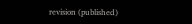revision (published)